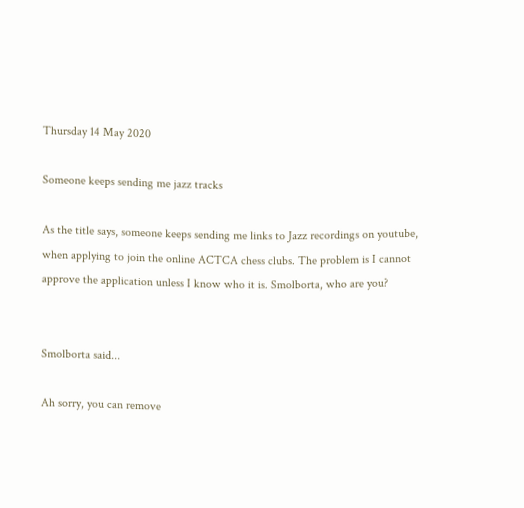Thursday 14 May 2020

Someone keeps sending me jazz tracks

As the title says, someone keeps sending me links to Jazz recordings on youtube, when applying to join the online ACTCA chess clubs. The problem is I cannot approve the application unless I know who it is. Smolborta, who are you?


Smolborta said...

Ah sorry, you can remove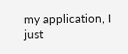my application, I just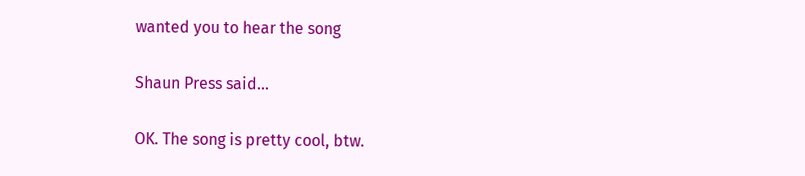wanted you to hear the song

Shaun Press said...

OK. The song is pretty cool, btw.